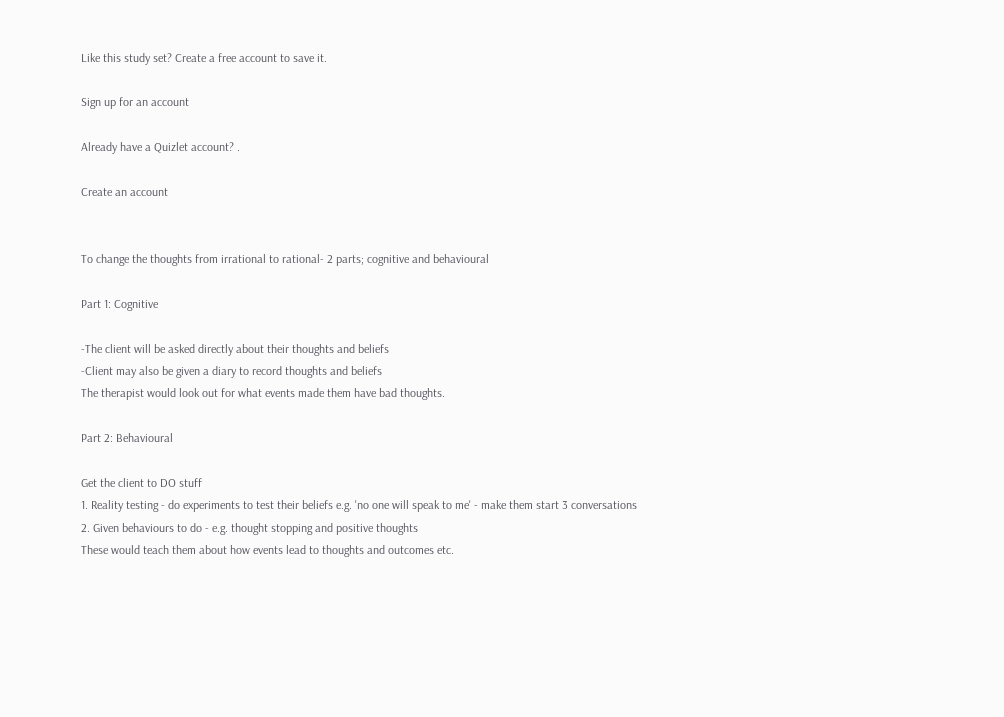Like this study set? Create a free account to save it.

Sign up for an account

Already have a Quizlet account? .

Create an account


To change the thoughts from irrational to rational- 2 parts; cognitive and behavioural

Part 1: Cognitive

-The client will be asked directly about their thoughts and beliefs
-Client may also be given a diary to record thoughts and beliefs
The therapist would look out for what events made them have bad thoughts.

Part 2: Behavioural

Get the client to DO stuff
1. Reality testing - do experiments to test their beliefs e.g. 'no one will speak to me' - make them start 3 conversations
2. Given behaviours to do - e.g. thought stopping and positive thoughts
These would teach them about how events lead to thoughts and outcomes etc.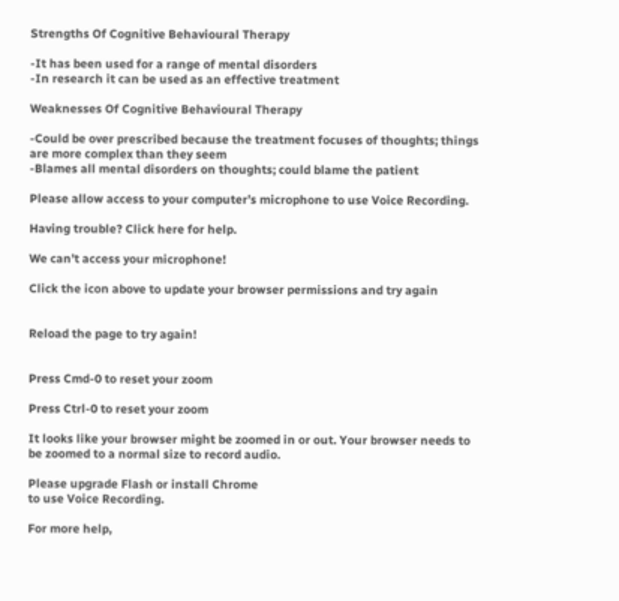Strengths Of Cognitive Behavioural Therapy

-It has been used for a range of mental disorders
-In research it can be used as an effective treatment

Weaknesses Of Cognitive Behavioural Therapy

-Could be over prescribed because the treatment focuses of thoughts; things are more complex than they seem
-Blames all mental disorders on thoughts; could blame the patient

Please allow access to your computer’s microphone to use Voice Recording.

Having trouble? Click here for help.

We can’t access your microphone!

Click the icon above to update your browser permissions and try again


Reload the page to try again!


Press Cmd-0 to reset your zoom

Press Ctrl-0 to reset your zoom

It looks like your browser might be zoomed in or out. Your browser needs to be zoomed to a normal size to record audio.

Please upgrade Flash or install Chrome
to use Voice Recording.

For more help,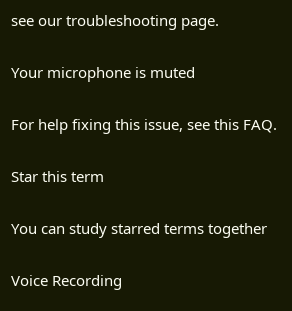see our troubleshooting page.

Your microphone is muted

For help fixing this issue, see this FAQ.

Star this term

You can study starred terms together

Voice Recording